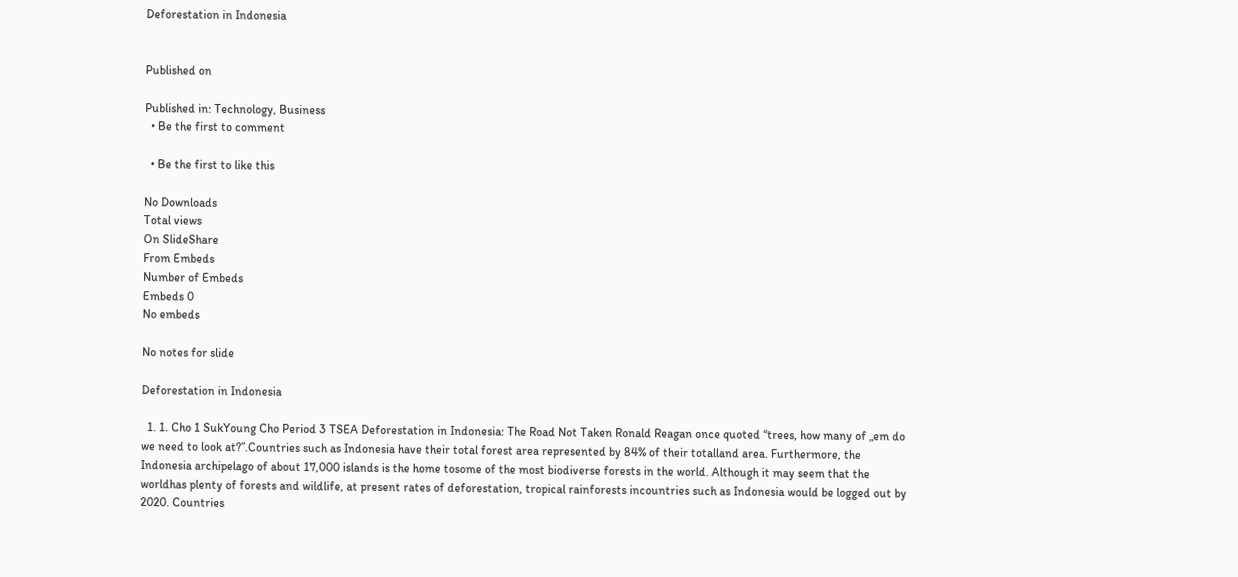Deforestation in Indonesia


Published on

Published in: Technology, Business
  • Be the first to comment

  • Be the first to like this

No Downloads
Total views
On SlideShare
From Embeds
Number of Embeds
Embeds 0
No embeds

No notes for slide

Deforestation in Indonesia

  1. 1. Cho 1 SukYoung Cho Period 3 TSEA Deforestation in Indonesia: The Road Not Taken Ronald Reagan once quoted “trees, how many of „em do we need to look at?”.Countries such as Indonesia have their total forest area represented by 84% of their totalland area. Furthermore, the Indonesia archipelago of about 17,000 islands is the home tosome of the most biodiverse forests in the world. Although it may seem that the worldhas plenty of forests and wildlife, at present rates of deforestation, tropical rainforests incountries such as Indonesia would be logged out by 2020. Countries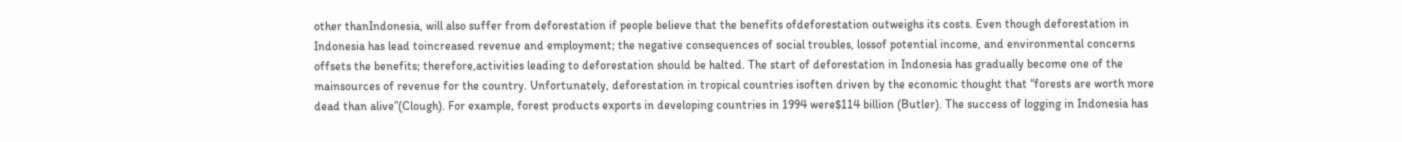other thanIndonesia, will also suffer from deforestation if people believe that the benefits ofdeforestation outweighs its costs. Even though deforestation in Indonesia has lead toincreased revenue and employment; the negative consequences of social troubles, lossof potential income, and environmental concerns offsets the benefits; therefore,activities leading to deforestation should be halted. The start of deforestation in Indonesia has gradually become one of the mainsources of revenue for the country. Unfortunately, deforestation in tropical countries isoften driven by the economic thought that “forests are worth more dead than alive”(Clough). For example, forest products exports in developing countries in 1994 were$114 billion (Butler). The success of logging in Indonesia has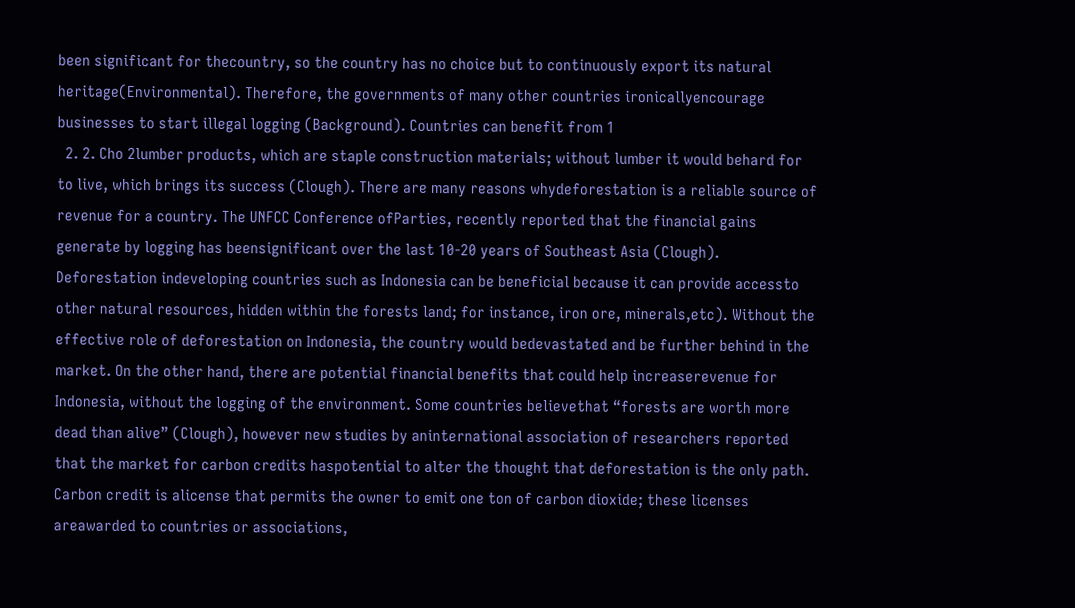been significant for thecountry, so the country has no choice but to continuously export its natural heritage(Environmental). Therefore, the governments of many other countries ironicallyencourage businesses to start illegal logging (Background). Countries can benefit from 1
  2. 2. Cho 2lumber products, which are staple construction materials; without lumber it would behard for to live, which brings its success (Clough). There are many reasons whydeforestation is a reliable source of revenue for a country. The UNFCC Conference ofParties, recently reported that the financial gains generate by logging has beensignificant over the last 10-20 years of Southeast Asia (Clough). Deforestation indeveloping countries such as Indonesia can be beneficial because it can provide accessto other natural resources, hidden within the forests land; for instance, iron ore, minerals,etc). Without the effective role of deforestation on Indonesia, the country would bedevastated and be further behind in the market. On the other hand, there are potential financial benefits that could help increaserevenue for Indonesia, without the logging of the environment. Some countries believethat “forests are worth more dead than alive” (Clough), however new studies by aninternational association of researchers reported that the market for carbon credits haspotential to alter the thought that deforestation is the only path. Carbon credit is alicense that permits the owner to emit one ton of carbon dioxide; these licenses areawarded to countries or associations,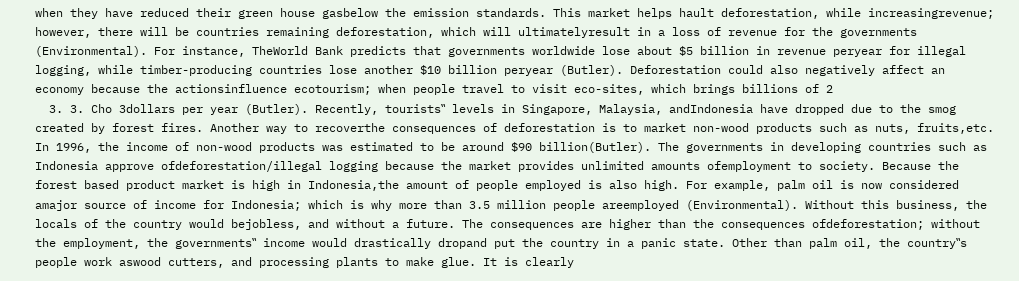when they have reduced their green house gasbelow the emission standards. This market helps hault deforestation, while increasingrevenue; however, there will be countries remaining deforestation, which will ultimatelyresult in a loss of revenue for the governments (Environmental). For instance, TheWorld Bank predicts that governments worldwide lose about $5 billion in revenue peryear for illegal logging, while timber-producing countries lose another $10 billion peryear (Butler). Deforestation could also negatively affect an economy because the actionsinfluence ecotourism; when people travel to visit eco-sites, which brings billions of 2
  3. 3. Cho 3dollars per year (Butler). Recently, tourists‟ levels in Singapore, Malaysia, andIndonesia have dropped due to the smog created by forest fires. Another way to recoverthe consequences of deforestation is to market non-wood products such as nuts, fruits,etc. In 1996, the income of non-wood products was estimated to be around $90 billion(Butler). The governments in developing countries such as Indonesia approve ofdeforestation/illegal logging because the market provides unlimited amounts ofemployment to society. Because the forest based product market is high in Indonesia,the amount of people employed is also high. For example, palm oil is now considered amajor source of income for Indonesia; which is why more than 3.5 million people areemployed (Environmental). Without this business, the locals of the country would bejobless, and without a future. The consequences are higher than the consequences ofdeforestation; without the employment, the governments‟ income would drastically dropand put the country in a panic state. Other than palm oil, the country‟s people work aswood cutters, and processing plants to make glue. It is clearly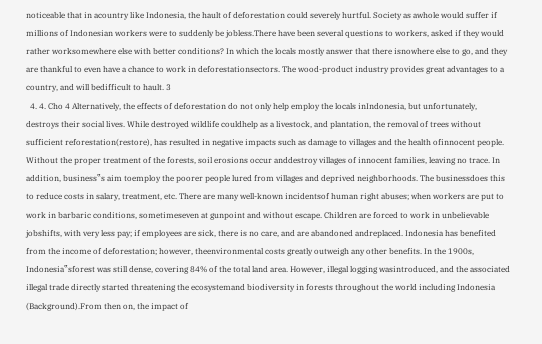noticeable that in acountry like Indonesia, the hault of deforestation could severely hurtful. Society as awhole would suffer if millions of Indonesian workers were to suddenly be jobless.There have been several questions to workers, asked if they would rather worksomewhere else with better conditions? In which the locals mostly answer that there isnowhere else to go, and they are thankful to even have a chance to work in deforestationsectors. The wood-product industry provides great advantages to a country, and will bedifficult to hault. 3
  4. 4. Cho 4 Alternatively, the effects of deforestation do not only help employ the locals inIndonesia, but unfortunately, destroys their social lives. While destroyed wildlife couldhelp as a livestock, and plantation, the removal of trees without sufficient reforestation(restore), has resulted in negative impacts such as damage to villages and the health ofinnocent people. Without the proper treatment of the forests, soil erosions occur anddestroy villages of innocent families, leaving no trace. In addition, business‟s aim toemploy the poorer people lured from villages and deprived neighborhoods. The businessdoes this to reduce costs in salary, treatment, etc. There are many well-known incidentsof human right abuses; when workers are put to work in barbaric conditions, sometimeseven at gunpoint and without escape. Children are forced to work in unbelievable jobshifts, with very less pay; if employees are sick, there is no care, and are abandoned andreplaced. Indonesia has benefited from the income of deforestation; however, theenvironmental costs greatly outweigh any other benefits. In the 1900s, Indonesia‟sforest was still dense, covering 84% of the total land area. However, illegal logging wasintroduced, and the associated illegal trade directly started threatening the ecosystemand biodiversity in forests throughout the world including Indonesia (Background).From then on, the impact of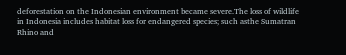deforestation on the Indonesian environment became severe.The loss of wildlife in Indonesia includes habitat loss for endangered species; such asthe Sumatran Rhino and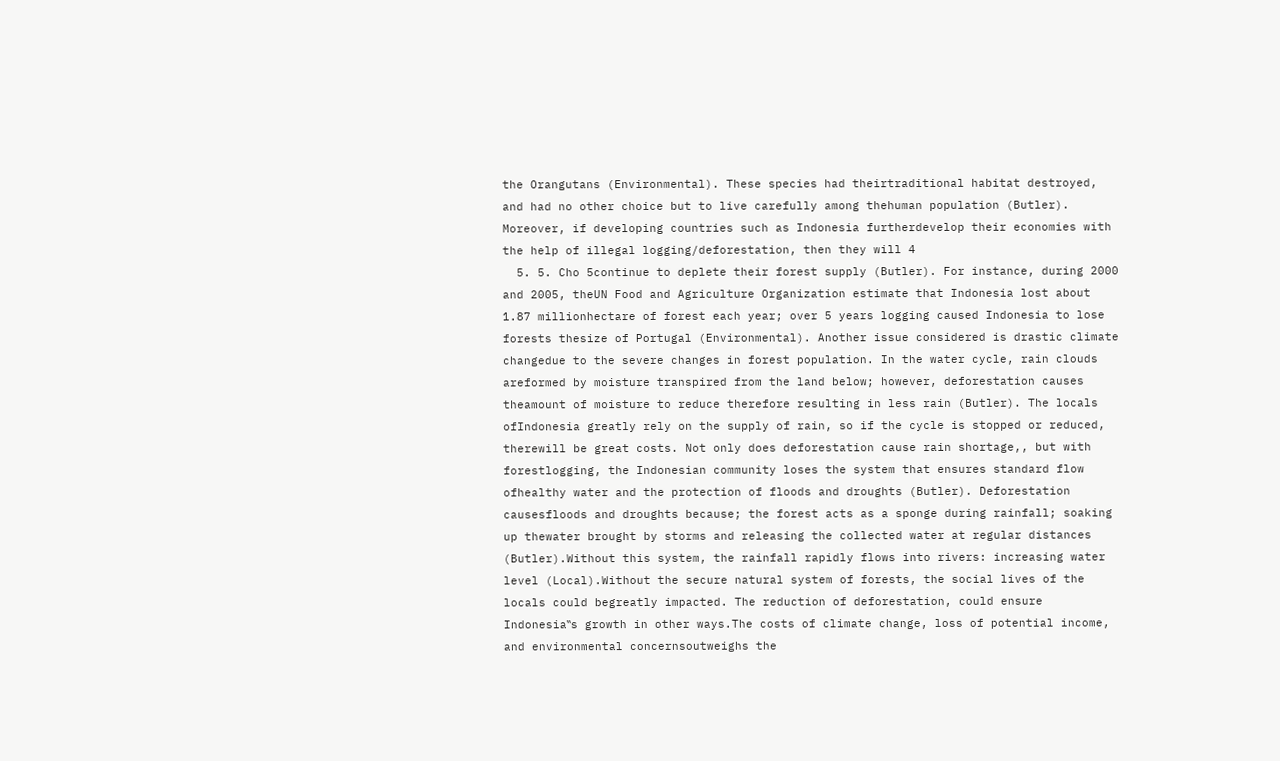the Orangutans (Environmental). These species had theirtraditional habitat destroyed, and had no other choice but to live carefully among thehuman population (Butler). Moreover, if developing countries such as Indonesia furtherdevelop their economies with the help of illegal logging/deforestation, then they will 4
  5. 5. Cho 5continue to deplete their forest supply (Butler). For instance, during 2000 and 2005, theUN Food and Agriculture Organization estimate that Indonesia lost about 1.87 millionhectare of forest each year; over 5 years logging caused Indonesia to lose forests thesize of Portugal (Environmental). Another issue considered is drastic climate changedue to the severe changes in forest population. In the water cycle, rain clouds areformed by moisture transpired from the land below; however, deforestation causes theamount of moisture to reduce therefore resulting in less rain (Butler). The locals ofIndonesia greatly rely on the supply of rain, so if the cycle is stopped or reduced, therewill be great costs. Not only does deforestation cause rain shortage,, but with forestlogging, the Indonesian community loses the system that ensures standard flow ofhealthy water and the protection of floods and droughts (Butler). Deforestation causesfloods and droughts because; the forest acts as a sponge during rainfall; soaking up thewater brought by storms and releasing the collected water at regular distances (Butler).Without this system, the rainfall rapidly flows into rivers: increasing water level (Local).Without the secure natural system of forests, the social lives of the locals could begreatly impacted. The reduction of deforestation, could ensure Indonesia‟s growth in other ways.The costs of climate change, loss of potential income, and environmental concernsoutweighs the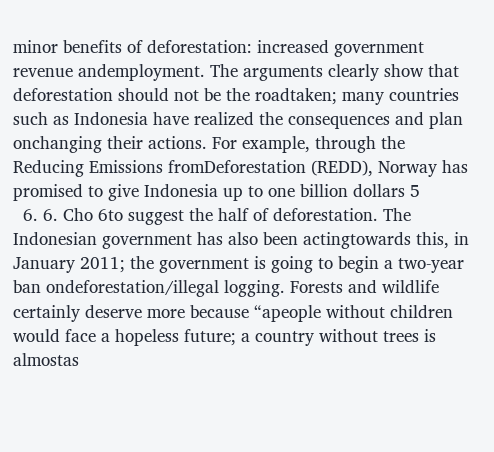minor benefits of deforestation: increased government revenue andemployment. The arguments clearly show that deforestation should not be the roadtaken; many countries such as Indonesia have realized the consequences and plan onchanging their actions. For example, through the Reducing Emissions fromDeforestation (REDD), Norway has promised to give Indonesia up to one billion dollars 5
  6. 6. Cho 6to suggest the half of deforestation. The Indonesian government has also been actingtowards this, in January 2011; the government is going to begin a two-year ban ondeforestation/illegal logging. Forests and wildlife certainly deserve more because “apeople without children would face a hopeless future; a country without trees is almostas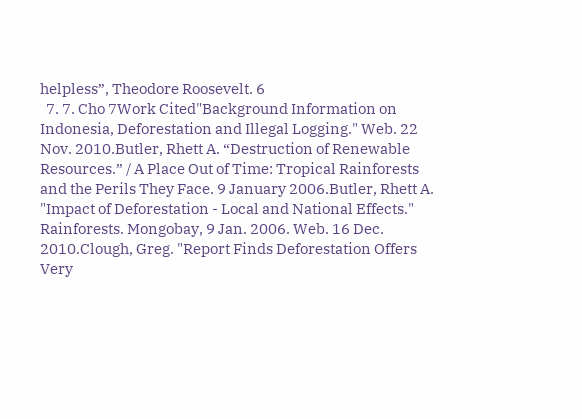helpless”, Theodore Roosevelt. 6
  7. 7. Cho 7Work Cited"Background Information on Indonesia, Deforestation and Illegal Logging." Web. 22 Nov. 2010.Butler, Rhett A. “Destruction of Renewable Resources.” / A Place Out of Time: Tropical Rainforests and the Perils They Face. 9 January 2006.Butler, Rhett A. "Impact of Deforestation - Local and National Effects." Rainforests. Mongobay, 9 Jan. 2006. Web. 16 Dec. 2010.Clough, Greg. "Report Finds Deforestation Offers Very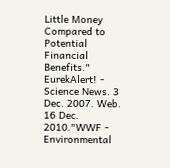Little Money Compared to Potential Financial Benefits." EurekAlert! - Science News. 3 Dec. 2007. Web. 16 Dec. 2010."WWF - Environmental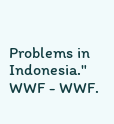Problems in Indonesia." WWF - WWF.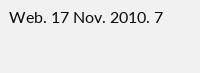Web. 17 Nov. 2010. 7